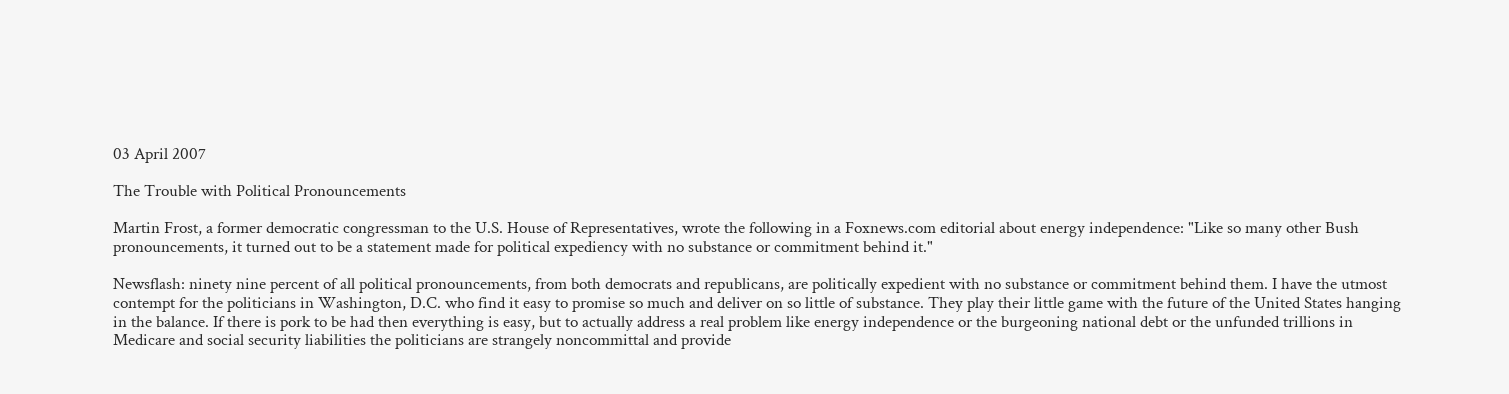03 April 2007

The Trouble with Political Pronouncements

Martin Frost, a former democratic congressman to the U.S. House of Representatives, wrote the following in a Foxnews.com editorial about energy independence: "Like so many other Bush pronouncements, it turned out to be a statement made for political expediency with no substance or commitment behind it."

Newsflash: ninety nine percent of all political pronouncements, from both democrats and republicans, are politically expedient with no substance or commitment behind them. I have the utmost contempt for the politicians in Washington, D.C. who find it easy to promise so much and deliver on so little of substance. They play their little game with the future of the United States hanging in the balance. If there is pork to be had then everything is easy, but to actually address a real problem like energy independence or the burgeoning national debt or the unfunded trillions in Medicare and social security liabilities the politicians are strangely noncommittal and provide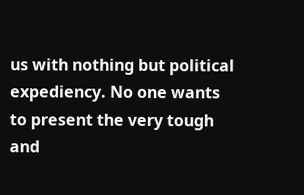us with nothing but political expediency. No one wants to present the very tough and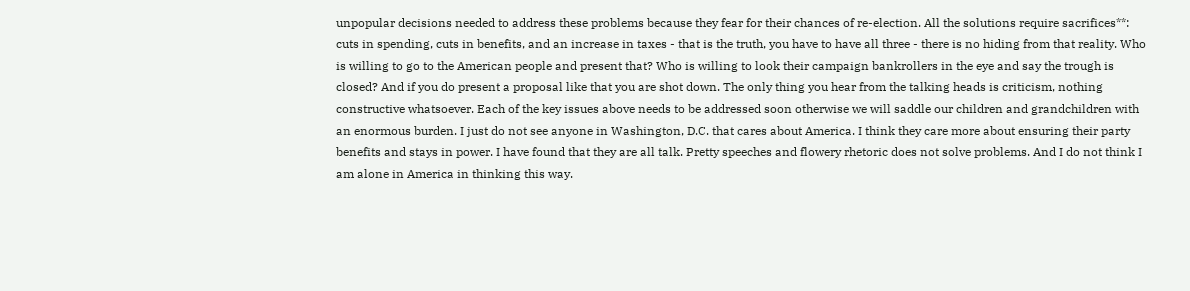unpopular decisions needed to address these problems because they fear for their chances of re-election. All the solutions require sacrifices**: cuts in spending, cuts in benefits, and an increase in taxes - that is the truth, you have to have all three - there is no hiding from that reality. Who is willing to go to the American people and present that? Who is willing to look their campaign bankrollers in the eye and say the trough is closed? And if you do present a proposal like that you are shot down. The only thing you hear from the talking heads is criticism, nothing constructive whatsoever. Each of the key issues above needs to be addressed soon otherwise we will saddle our children and grandchildren with an enormous burden. I just do not see anyone in Washington, D.C. that cares about America. I think they care more about ensuring their party benefits and stays in power. I have found that they are all talk. Pretty speeches and flowery rhetoric does not solve problems. And I do not think I am alone in America in thinking this way.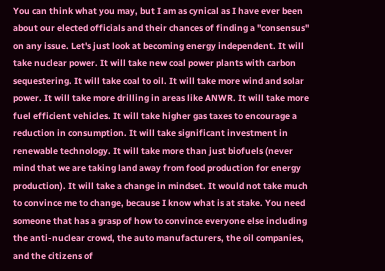You can think what you may, but I am as cynical as I have ever been about our elected officials and their chances of finding a "consensus" on any issue. Let's just look at becoming energy independent. It will take nuclear power. It will take new coal power plants with carbon sequestering. It will take coal to oil. It will take more wind and solar power. It will take more drilling in areas like ANWR. It will take more fuel efficient vehicles. It will take higher gas taxes to encourage a reduction in consumption. It will take significant investment in renewable technology. It will take more than just biofuels (never mind that we are taking land away from food production for energy production). It will take a change in mindset. It would not take much to convince me to change, because I know what is at stake. You need someone that has a grasp of how to convince everyone else including the anti-nuclear crowd, the auto manufacturers, the oil companies, and the citizens of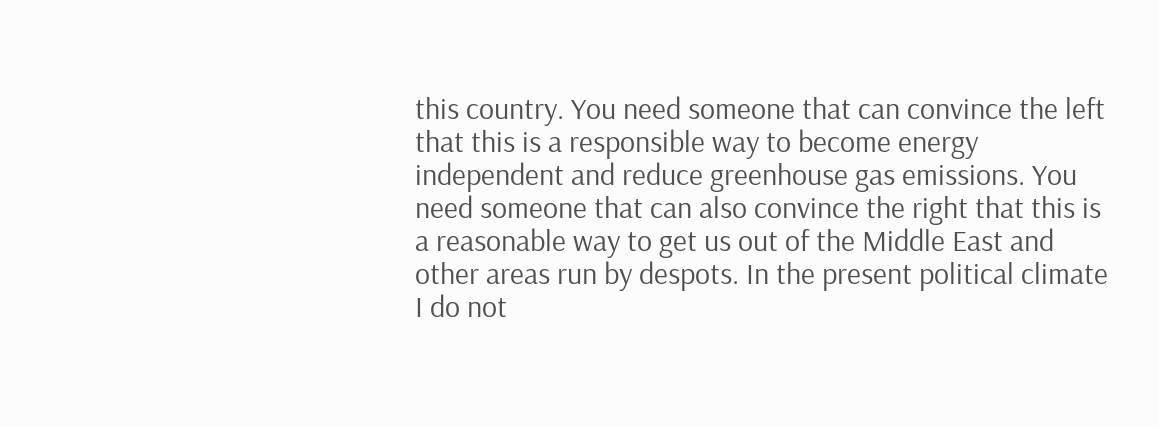this country. You need someone that can convince the left that this is a responsible way to become energy independent and reduce greenhouse gas emissions. You need someone that can also convince the right that this is a reasonable way to get us out of the Middle East and other areas run by despots. In the present political climate I do not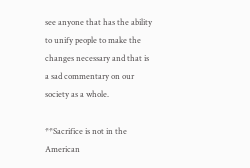see anyone that has the ability to unify people to make the changes necessary and that is a sad commentary on our society as a whole.

**Sacrifice is not in the American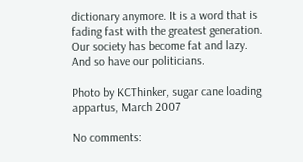dictionary anymore. It is a word that is fading fast with the greatest generation. Our society has become fat and lazy. And so have our politicians.

Photo by KCThinker, sugar cane loading appartus, March 2007

No comments: